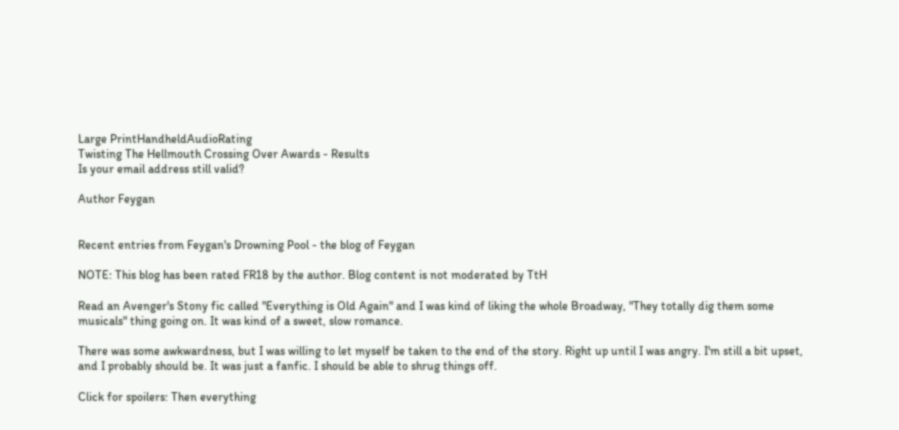Large PrintHandheldAudioRating
Twisting The Hellmouth Crossing Over Awards - Results
Is your email address still valid?

Author Feygan


Recent entries from Feygan's Drowning Pool - the blog of Feygan

NOTE: This blog has been rated FR18 by the author. Blog content is not moderated by TtH

Read an Avenger's Stony fic called "Everything is Old Again" and I was kind of liking the whole Broadway, "They totally dig them some musicals" thing going on. It was kind of a sweet, slow romance.

There was some awkwardness, but I was willing to let myself be taken to the end of the story. Right up until I was angry. I'm still a bit upset, and I probably should be. It was just a fanfic. I should be able to shrug things off.

Click for spoilers: Then everything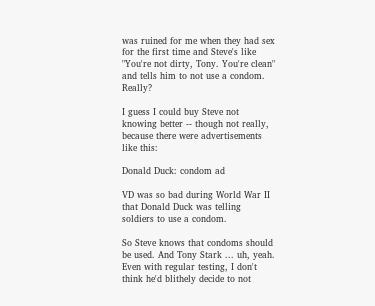was ruined for me when they had sex for the first time and Steve's like "You're not dirty, Tony. You're clean" and tells him to not use a condom. Really?

I guess I could buy Steve not knowing better -- though not really, because there were advertisements like this:

Donald Duck: condom ad

VD was so bad during World War II that Donald Duck was telling soldiers to use a condom.

So Steve knows that condoms should be used. And Tony Stark ... uh, yeah. Even with regular testing, I don't think he'd blithely decide to not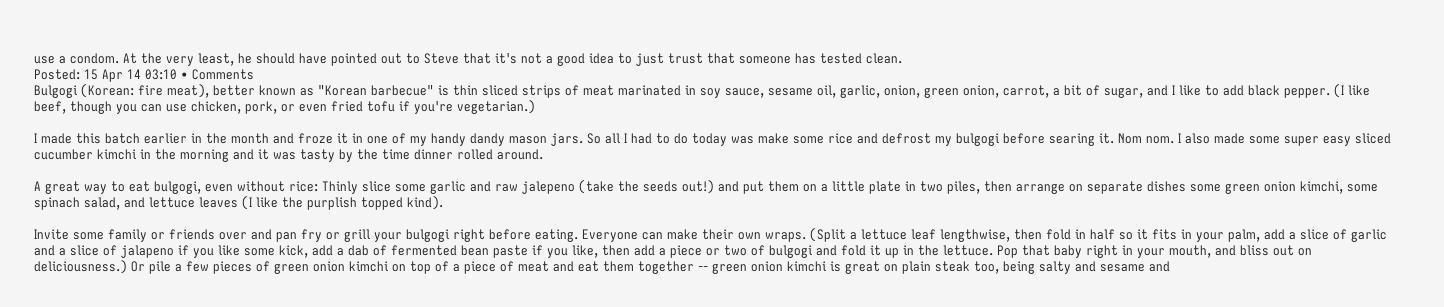use a condom. At the very least, he should have pointed out to Steve that it's not a good idea to just trust that someone has tested clean.
Posted: 15 Apr 14 03:10 • Comments
Bulgogi (Korean: fire meat), better known as "Korean barbecue" is thin sliced strips of meat marinated in soy sauce, sesame oil, garlic, onion, green onion, carrot, a bit of sugar, and I like to add black pepper. (I like beef, though you can use chicken, pork, or even fried tofu if you're vegetarian.)

I made this batch earlier in the month and froze it in one of my handy dandy mason jars. So all I had to do today was make some rice and defrost my bulgogi before searing it. Nom nom. I also made some super easy sliced cucumber kimchi in the morning and it was tasty by the time dinner rolled around.

A great way to eat bulgogi, even without rice: Thinly slice some garlic and raw jalepeno (take the seeds out!) and put them on a little plate in two piles, then arrange on separate dishes some green onion kimchi, some spinach salad, and lettuce leaves (I like the purplish topped kind).

Invite some family or friends over and pan fry or grill your bulgogi right before eating. Everyone can make their own wraps. (Split a lettuce leaf lengthwise, then fold in half so it fits in your palm, add a slice of garlic and a slice of jalapeno if you like some kick, add a dab of fermented bean paste if you like, then add a piece or two of bulgogi and fold it up in the lettuce. Pop that baby right in your mouth, and bliss out on deliciousness.) Or pile a few pieces of green onion kimchi on top of a piece of meat and eat them together -- green onion kimchi is great on plain steak too, being salty and sesame and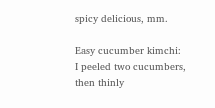spicy delicious, mm.

Easy cucumber kimchi:
I peeled two cucumbers, then thinly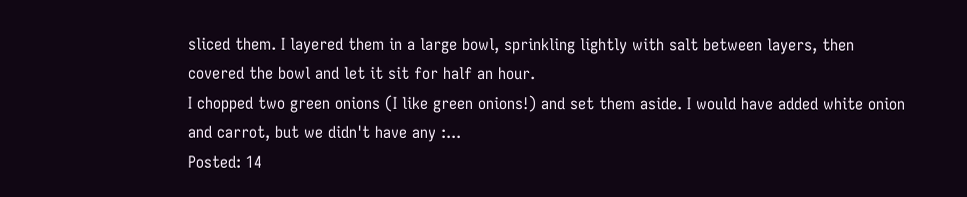sliced them. I layered them in a large bowl, sprinkling lightly with salt between layers, then covered the bowl and let it sit for half an hour.
I chopped two green onions (I like green onions!) and set them aside. I would have added white onion and carrot, but we didn't have any :...
Posted: 14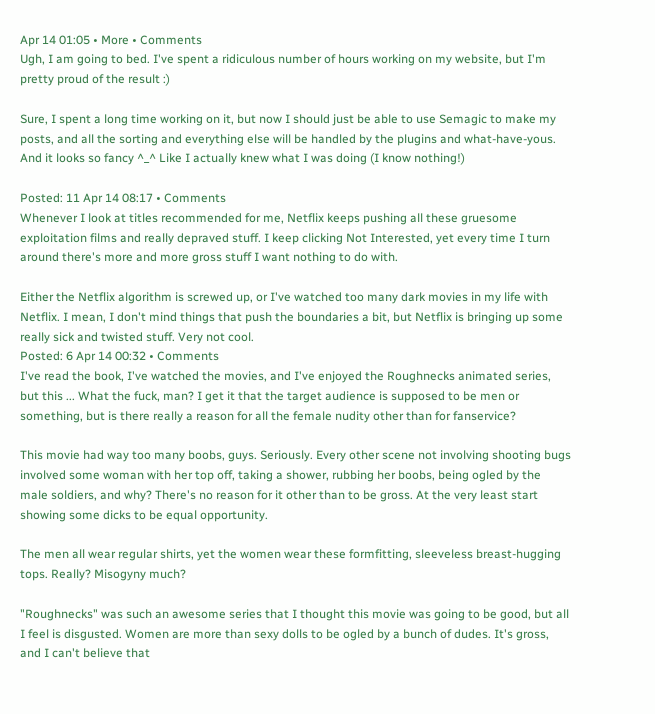Apr 14 01:05 • More • Comments
Ugh, I am going to bed. I've spent a ridiculous number of hours working on my website, but I'm pretty proud of the result :)

Sure, I spent a long time working on it, but now I should just be able to use Semagic to make my posts, and all the sorting and everything else will be handled by the plugins and what-have-yous. And it looks so fancy ^_^ Like I actually knew what I was doing (I know nothing!)

Posted: 11 Apr 14 08:17 • Comments
Whenever I look at titles recommended for me, Netflix keeps pushing all these gruesome exploitation films and really depraved stuff. I keep clicking Not Interested, yet every time I turn around there's more and more gross stuff I want nothing to do with.

Either the Netflix algorithm is screwed up, or I've watched too many dark movies in my life with Netflix. I mean, I don't mind things that push the boundaries a bit, but Netflix is bringing up some really sick and twisted stuff. Very not cool.
Posted: 6 Apr 14 00:32 • Comments
I've read the book, I've watched the movies, and I've enjoyed the Roughnecks animated series, but this ... What the fuck, man? I get it that the target audience is supposed to be men or something, but is there really a reason for all the female nudity other than for fanservice?

This movie had way too many boobs, guys. Seriously. Every other scene not involving shooting bugs involved some woman with her top off, taking a shower, rubbing her boobs, being ogled by the male soldiers, and why? There's no reason for it other than to be gross. At the very least start showing some dicks to be equal opportunity.

The men all wear regular shirts, yet the women wear these formfitting, sleeveless breast-hugging tops. Really? Misogyny much?

"Roughnecks" was such an awesome series that I thought this movie was going to be good, but all I feel is disgusted. Women are more than sexy dolls to be ogled by a bunch of dudes. It's gross, and I can't believe that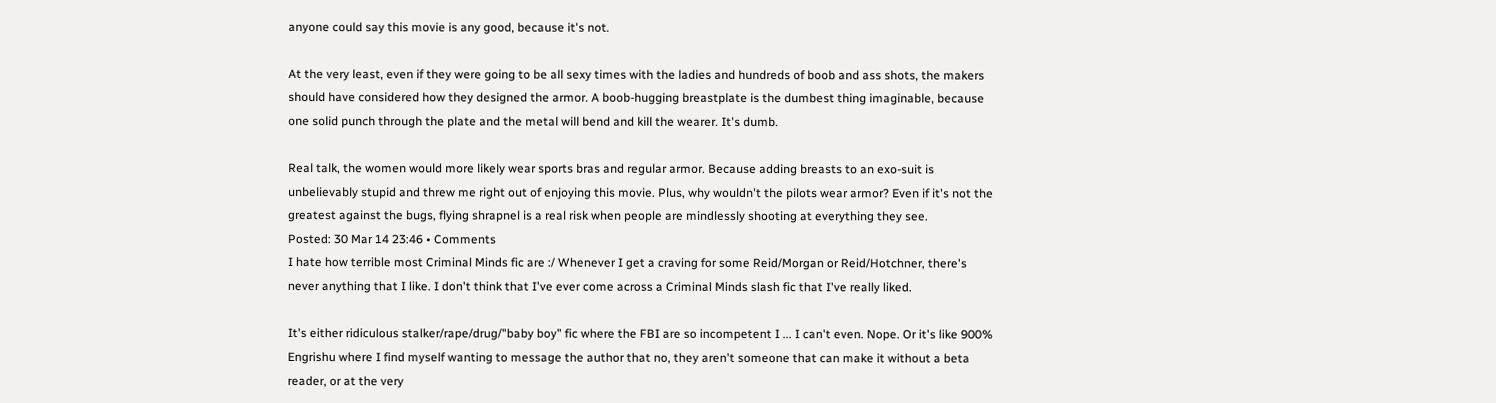anyone could say this movie is any good, because it's not.

At the very least, even if they were going to be all sexy times with the ladies and hundreds of boob and ass shots, the makers should have considered how they designed the armor. A boob-hugging breastplate is the dumbest thing imaginable, because one solid punch through the plate and the metal will bend and kill the wearer. It's dumb.

Real talk, the women would more likely wear sports bras and regular armor. Because adding breasts to an exo-suit is unbelievably stupid and threw me right out of enjoying this movie. Plus, why wouldn't the pilots wear armor? Even if it's not the greatest against the bugs, flying shrapnel is a real risk when people are mindlessly shooting at everything they see.
Posted: 30 Mar 14 23:46 • Comments
I hate how terrible most Criminal Minds fic are :/ Whenever I get a craving for some Reid/Morgan or Reid/Hotchner, there's never anything that I like. I don't think that I've ever come across a Criminal Minds slash fic that I've really liked.

It's either ridiculous stalker/rape/drug/"baby boy" fic where the FBI are so incompetent I ... I can't even. Nope. Or it's like 900% Engrishu where I find myself wanting to message the author that no, they aren't someone that can make it without a beta reader, or at the very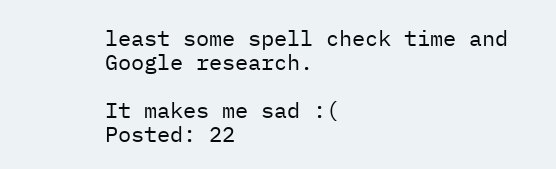least some spell check time and Google research.

It makes me sad :(
Posted: 22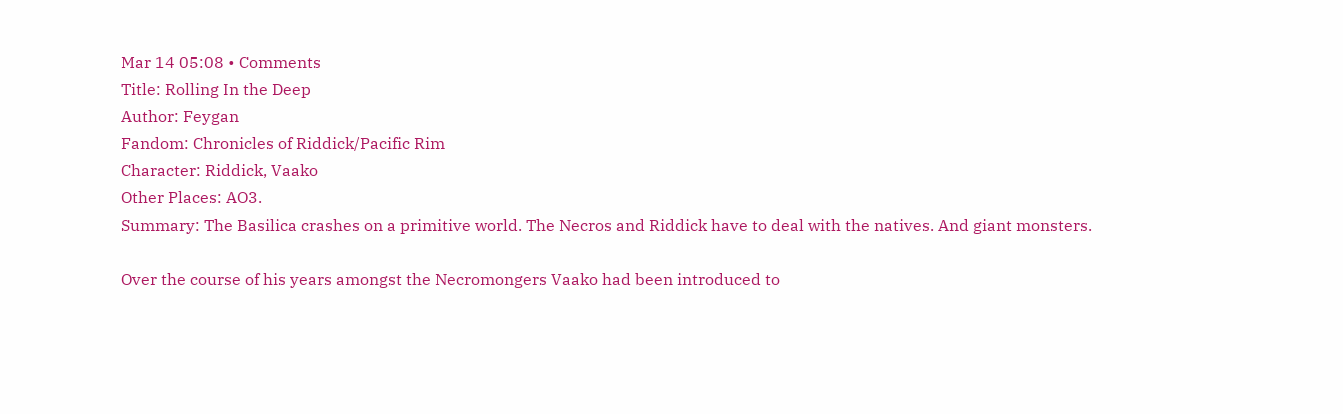Mar 14 05:08 • Comments
Title: Rolling In the Deep
Author: Feygan
Fandom: Chronicles of Riddick/Pacific Rim
Character: Riddick, Vaako
Other Places: AO3.
Summary: The Basilica crashes on a primitive world. The Necros and Riddick have to deal with the natives. And giant monsters.

Over the course of his years amongst the Necromongers Vaako had been introduced to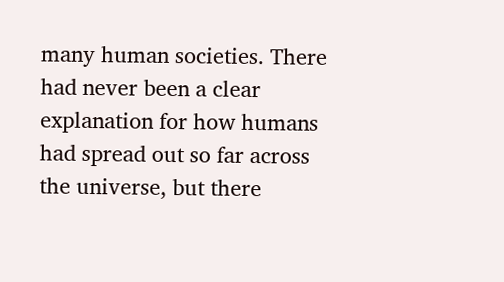many human societies. There had never been a clear explanation for how humans had spread out so far across the universe, but there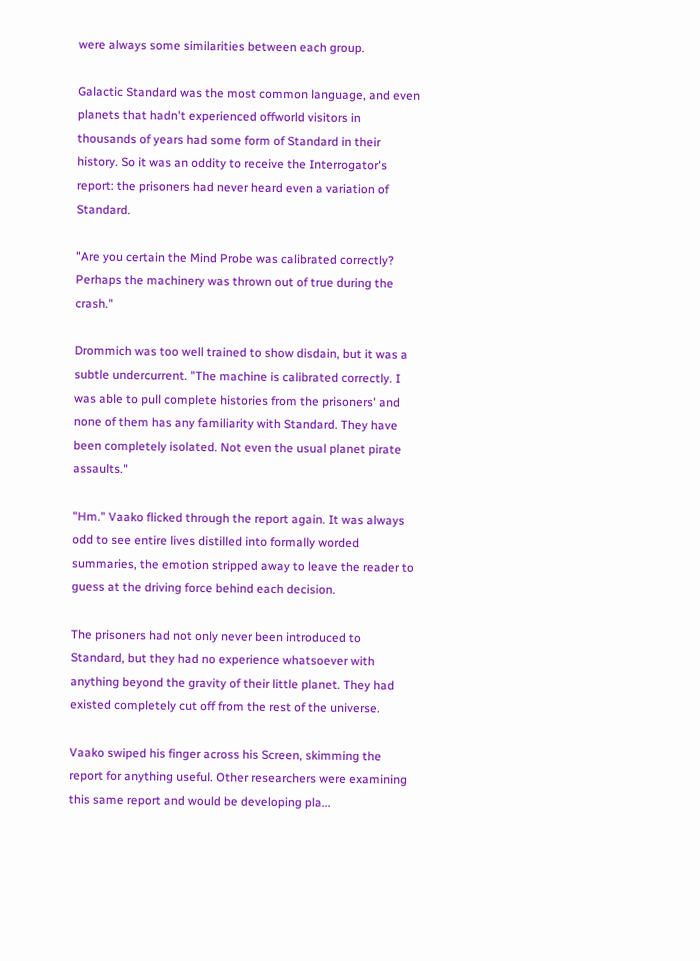were always some similarities between each group.

Galactic Standard was the most common language, and even planets that hadn't experienced offworld visitors in thousands of years had some form of Standard in their history. So it was an oddity to receive the Interrogator's report: the prisoners had never heard even a variation of Standard.

"Are you certain the Mind Probe was calibrated correctly? Perhaps the machinery was thrown out of true during the crash."

Drommich was too well trained to show disdain, but it was a subtle undercurrent. "The machine is calibrated correctly. I was able to pull complete histories from the prisoners' and none of them has any familiarity with Standard. They have been completely isolated. Not even the usual planet pirate assaults."

"Hm." Vaako flicked through the report again. It was always odd to see entire lives distilled into formally worded summaries, the emotion stripped away to leave the reader to guess at the driving force behind each decision.

The prisoners had not only never been introduced to Standard, but they had no experience whatsoever with anything beyond the gravity of their little planet. They had existed completely cut off from the rest of the universe.

Vaako swiped his finger across his Screen, skimming the report for anything useful. Other researchers were examining this same report and would be developing pla...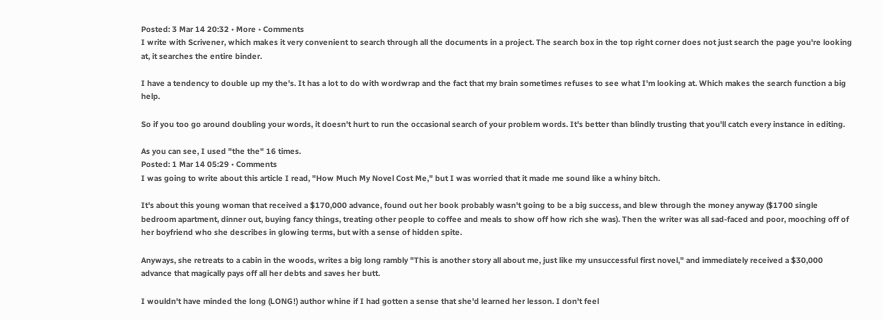Posted: 3 Mar 14 20:32 • More • Comments
I write with Scrivener, which makes it very convenient to search through all the documents in a project. The search box in the top right corner does not just search the page you're looking at, it searches the entire binder.

I have a tendency to double up my the's. It has a lot to do with wordwrap and the fact that my brain sometimes refuses to see what I'm looking at. Which makes the search function a big help.

So if you too go around doubling your words, it doesn't hurt to run the occasional search of your problem words. It's better than blindly trusting that you'll catch every instance in editing.

As you can see, I used "the the" 16 times.
Posted: 1 Mar 14 05:29 • Comments
I was going to write about this article I read, "How Much My Novel Cost Me," but I was worried that it made me sound like a whiny bitch.

It's about this young woman that received a $170,000 advance, found out her book probably wasn't going to be a big success, and blew through the money anyway ($1700 single bedroom apartment, dinner out, buying fancy things, treating other people to coffee and meals to show off how rich she was). Then the writer was all sad-faced and poor, mooching off of her boyfriend who she describes in glowing terms, but with a sense of hidden spite.

Anyways, she retreats to a cabin in the woods, writes a big long rambly "This is another story all about me, just like my unsuccessful first novel," and immediately received a $30,000 advance that magically pays off all her debts and saves her butt.

I wouldn't have minded the long (LONG!) author whine if I had gotten a sense that she'd learned her lesson. I don't feel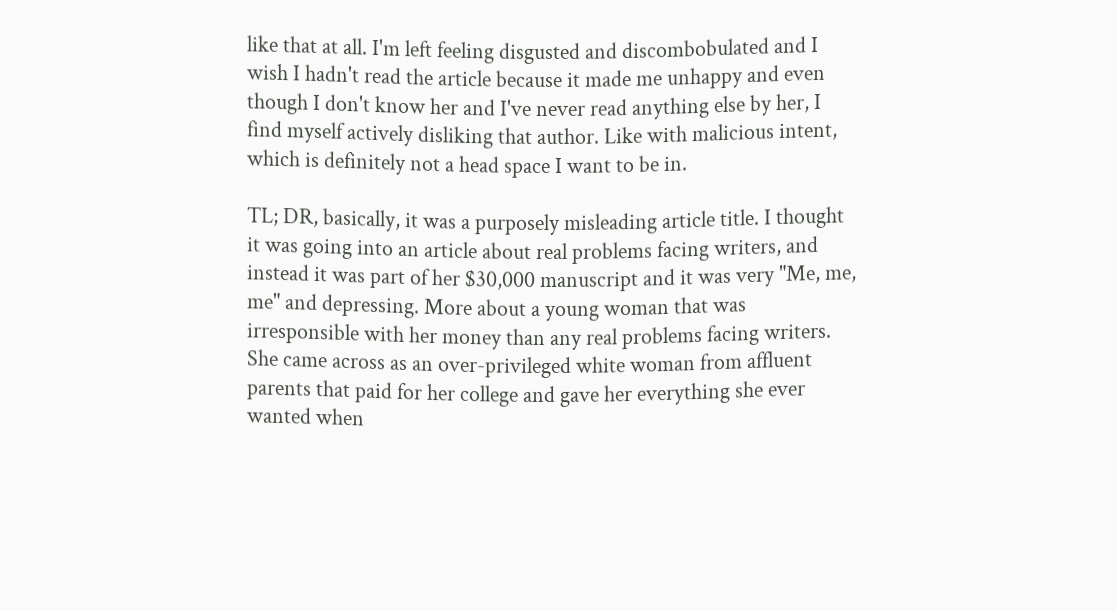like that at all. I'm left feeling disgusted and discombobulated and I wish I hadn't read the article because it made me unhappy and even though I don't know her and I've never read anything else by her, I find myself actively disliking that author. Like with malicious intent, which is definitely not a head space I want to be in.

TL; DR, basically, it was a purposely misleading article title. I thought it was going into an article about real problems facing writers, and instead it was part of her $30,000 manuscript and it was very "Me, me, me" and depressing. More about a young woman that was irresponsible with her money than any real problems facing writers. She came across as an over-privileged white woman from affluent parents that paid for her college and gave her everything she ever wanted when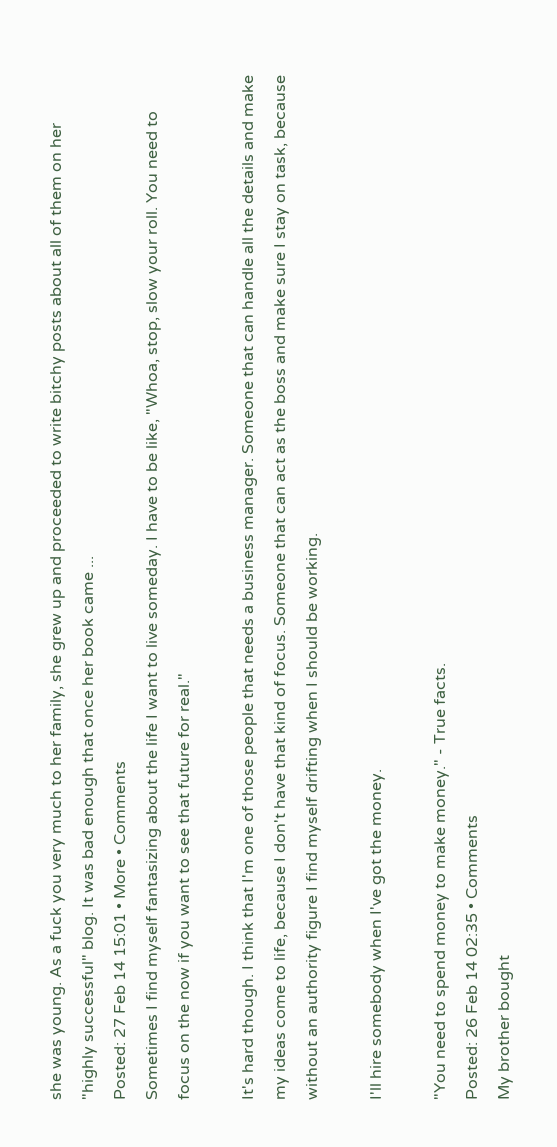she was young. As a fuck you very much to her family, she grew up and proceeded to write bitchy posts about all of them on her "highly successful" blog. It was bad enough that once her book came ...
Posted: 27 Feb 14 15:01 • More • Comments
Sometimes I find myself fantasizing about the life I want to live someday. I have to be like, "Whoa, stop, slow your roll. You need to focus on the now if you want to see that future for real."

It's hard though. I think that I'm one of those people that needs a business manager. Someone that can handle all the details and make my ideas come to life, because I don't have that kind of focus. Someone that can act as the boss and make sure I stay on task, because without an authority figure I find myself drifting when I should be working.

I'll hire somebody when I've got the money.

"You need to spend money to make money." - True facts.
Posted: 26 Feb 14 02:35 • Comments
My brother bought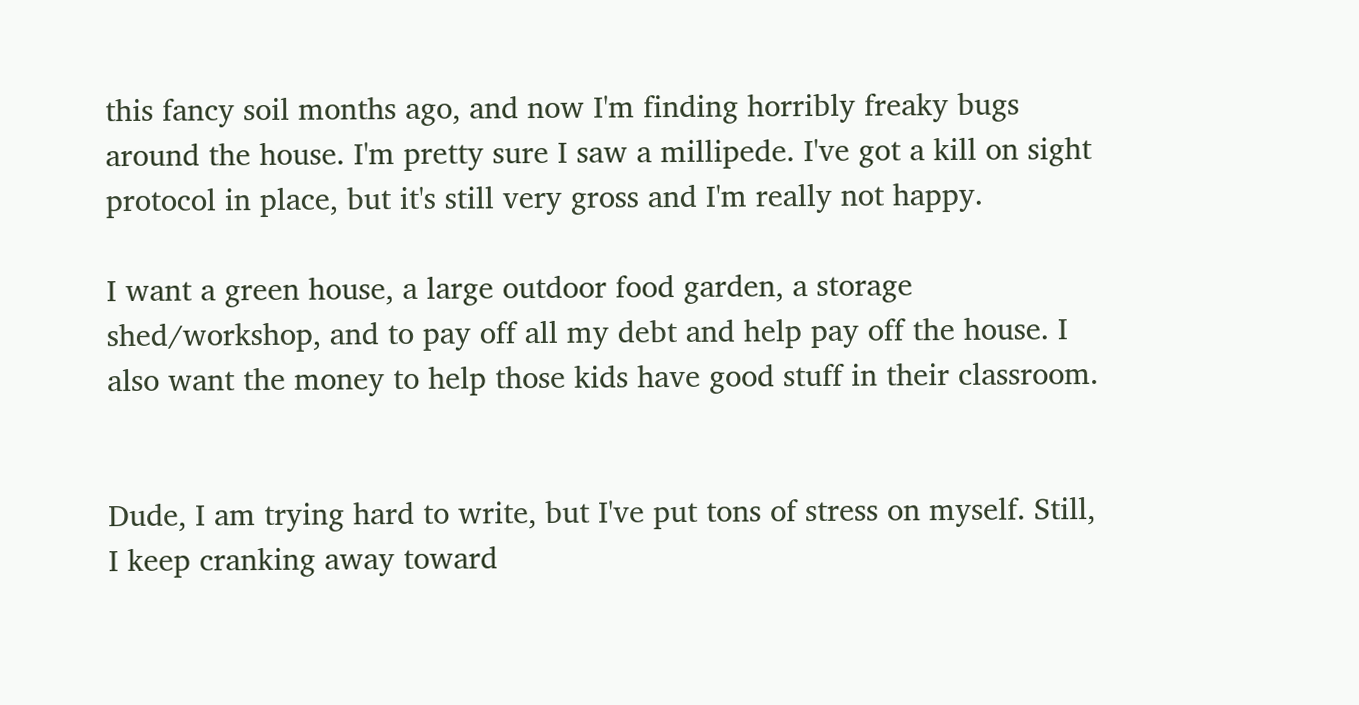this fancy soil months ago, and now I'm finding horribly freaky bugs around the house. I'm pretty sure I saw a millipede. I've got a kill on sight protocol in place, but it's still very gross and I'm really not happy.

I want a green house, a large outdoor food garden, a storage shed/workshop, and to pay off all my debt and help pay off the house. I also want the money to help those kids have good stuff in their classroom.


Dude, I am trying hard to write, but I've put tons of stress on myself. Still, I keep cranking away toward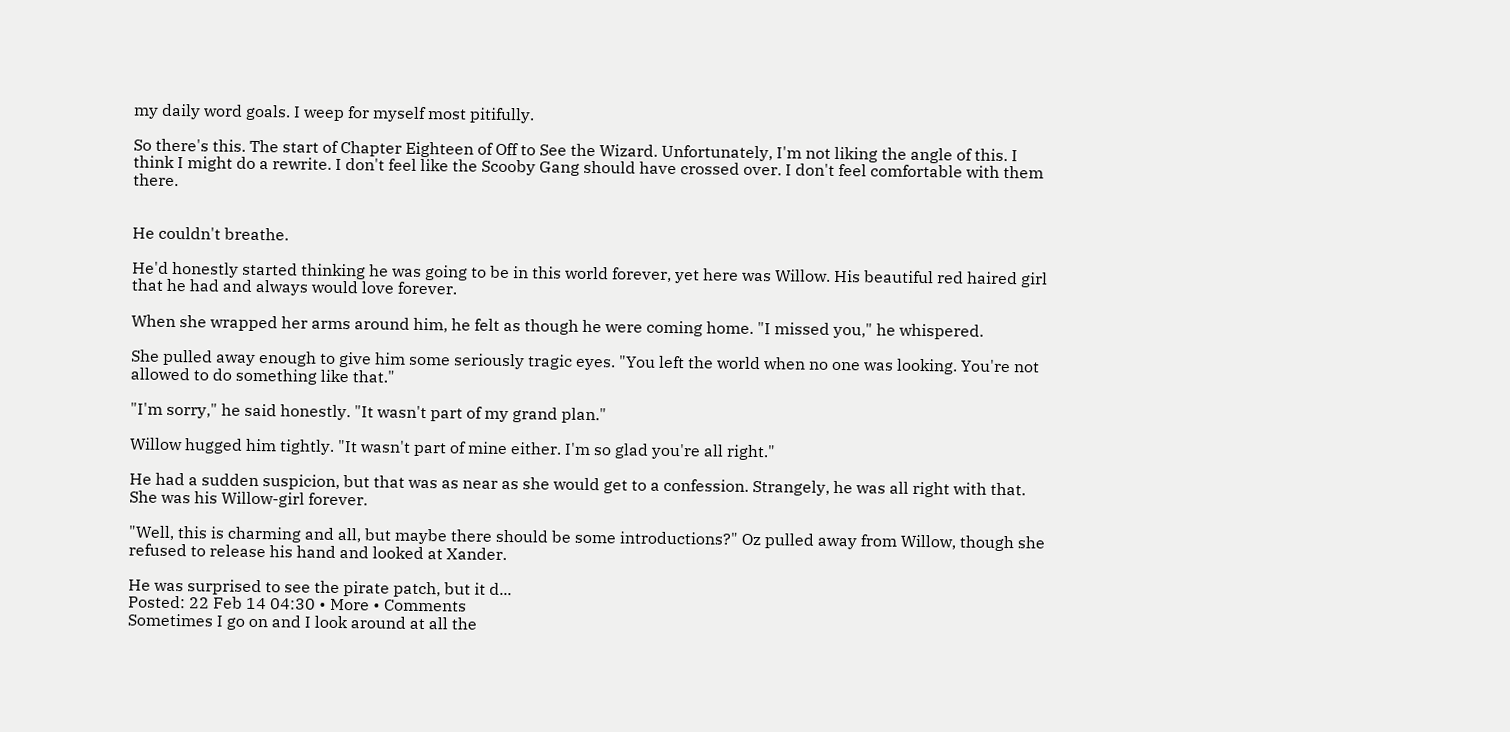my daily word goals. I weep for myself most pitifully.

So there's this. The start of Chapter Eighteen of Off to See the Wizard. Unfortunately, I'm not liking the angle of this. I think I might do a rewrite. I don't feel like the Scooby Gang should have crossed over. I don't feel comfortable with them there.


He couldn't breathe.

He'd honestly started thinking he was going to be in this world forever, yet here was Willow. His beautiful red haired girl that he had and always would love forever.

When she wrapped her arms around him, he felt as though he were coming home. "I missed you," he whispered.

She pulled away enough to give him some seriously tragic eyes. "You left the world when no one was looking. You're not allowed to do something like that."

"I'm sorry," he said honestly. "It wasn't part of my grand plan."

Willow hugged him tightly. "It wasn't part of mine either. I'm so glad you're all right."

He had a sudden suspicion, but that was as near as she would get to a confession. Strangely, he was all right with that. She was his Willow-girl forever.

"Well, this is charming and all, but maybe there should be some introductions?" Oz pulled away from Willow, though she refused to release his hand and looked at Xander.

He was surprised to see the pirate patch, but it d...
Posted: 22 Feb 14 04:30 • More • Comments
Sometimes I go on and I look around at all the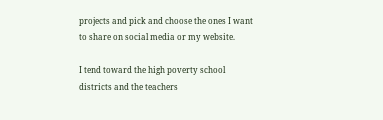projects and pick and choose the ones I want to share on social media or my website.

I tend toward the high poverty school districts and the teachers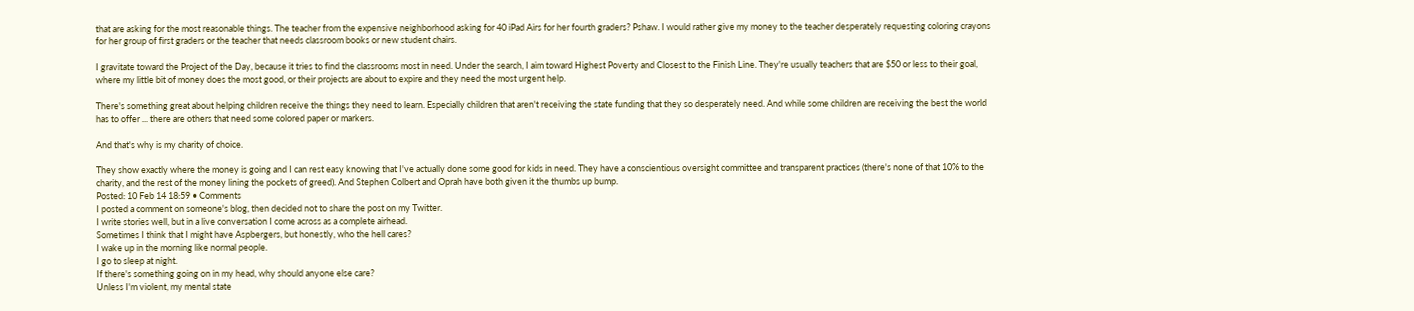that are asking for the most reasonable things. The teacher from the expensive neighborhood asking for 40 iPad Airs for her fourth graders? Pshaw. I would rather give my money to the teacher desperately requesting coloring crayons for her group of first graders or the teacher that needs classroom books or new student chairs.

I gravitate toward the Project of the Day, because it tries to find the classrooms most in need. Under the search, I aim toward Highest Poverty and Closest to the Finish Line. They're usually teachers that are $50 or less to their goal, where my little bit of money does the most good, or their projects are about to expire and they need the most urgent help.

There's something great about helping children receive the things they need to learn. Especially children that aren't receiving the state funding that they so desperately need. And while some children are receiving the best the world has to offer ... there are others that need some colored paper or markers.

And that's why is my charity of choice.

They show exactly where the money is going and I can rest easy knowing that I've actually done some good for kids in need. They have a conscientious oversight committee and transparent practices (there's none of that 10% to the charity, and the rest of the money lining the pockets of greed). And Stephen Colbert and Oprah have both given it the thumbs up bump.
Posted: 10 Feb 14 18:59 • Comments
I posted a comment on someone's blog, then decided not to share the post on my Twitter.
I write stories well, but in a live conversation I come across as a complete airhead.
Sometimes I think that I might have Aspbergers, but honestly, who the hell cares?
I wake up in the morning like normal people.
I go to sleep at night.
If there's something going on in my head, why should anyone else care?
Unless I'm violent, my mental state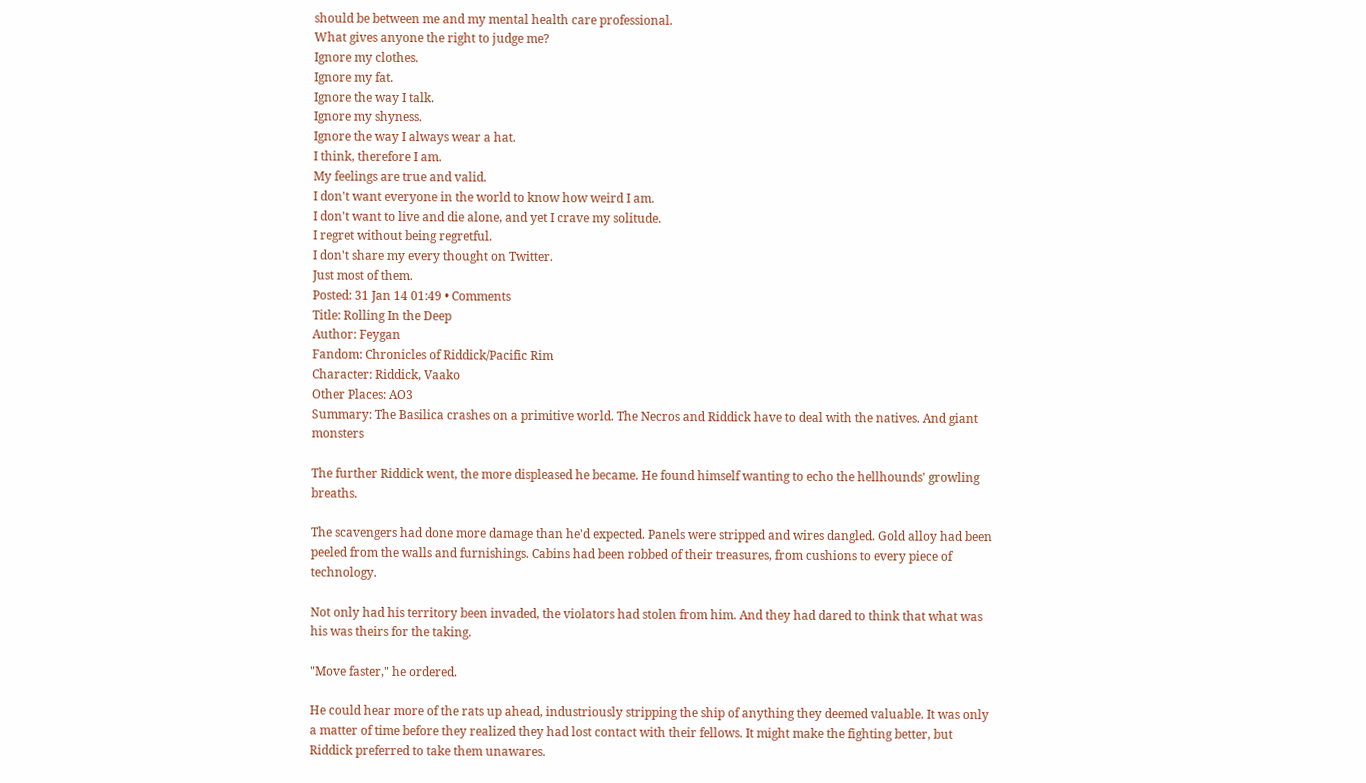should be between me and my mental health care professional.
What gives anyone the right to judge me?
Ignore my clothes.
Ignore my fat.
Ignore the way I talk.
Ignore my shyness.
Ignore the way I always wear a hat.
I think, therefore I am.
My feelings are true and valid.
I don't want everyone in the world to know how weird I am.
I don't want to live and die alone, and yet I crave my solitude.
I regret without being regretful.
I don't share my every thought on Twitter.
Just most of them.
Posted: 31 Jan 14 01:49 • Comments
Title: Rolling In the Deep
Author: Feygan
Fandom: Chronicles of Riddick/Pacific Rim
Character: Riddick, Vaako
Other Places: AO3
Summary: The Basilica crashes on a primitive world. The Necros and Riddick have to deal with the natives. And giant monsters

The further Riddick went, the more displeased he became. He found himself wanting to echo the hellhounds' growling breaths.

The scavengers had done more damage than he'd expected. Panels were stripped and wires dangled. Gold alloy had been peeled from the walls and furnishings. Cabins had been robbed of their treasures, from cushions to every piece of technology.

Not only had his territory been invaded, the violators had stolen from him. And they had dared to think that what was his was theirs for the taking.

"Move faster," he ordered.

He could hear more of the rats up ahead, industriously stripping the ship of anything they deemed valuable. It was only a matter of time before they realized they had lost contact with their fellows. It might make the fighting better, but Riddick preferred to take them unawares.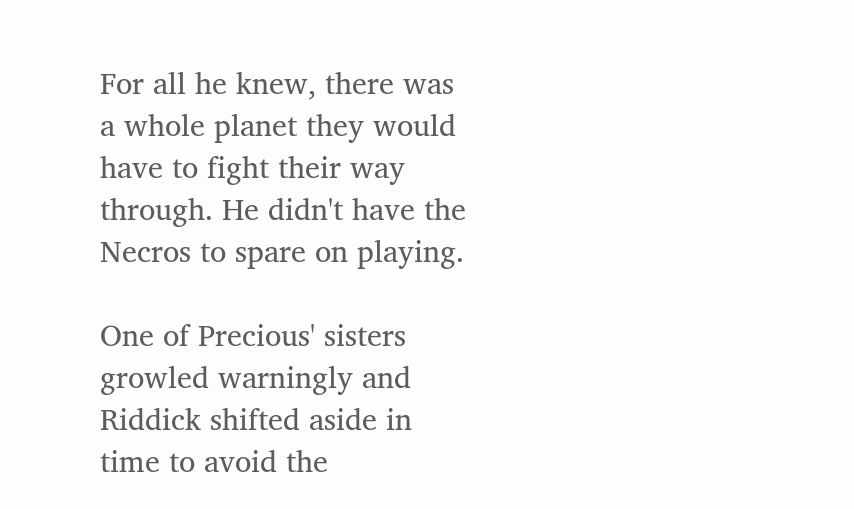For all he knew, there was a whole planet they would have to fight their way through. He didn't have the Necros to spare on playing.

One of Precious' sisters growled warningly and Riddick shifted aside in time to avoid the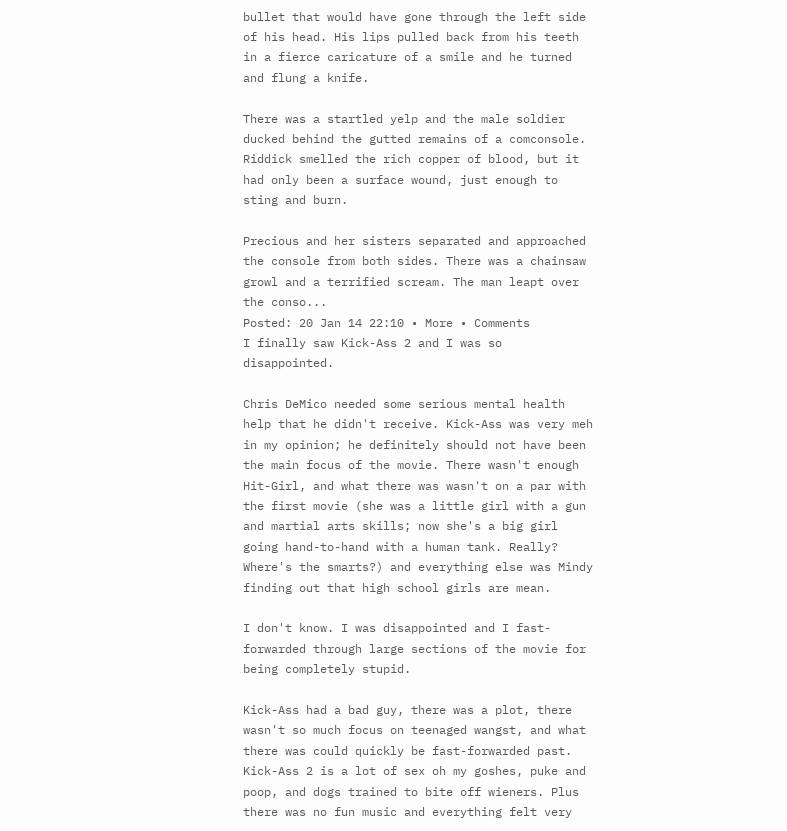bullet that would have gone through the left side of his head. His lips pulled back from his teeth in a fierce caricature of a smile and he turned and flung a knife.

There was a startled yelp and the male soldier ducked behind the gutted remains of a comconsole. Riddick smelled the rich copper of blood, but it had only been a surface wound, just enough to sting and burn.

Precious and her sisters separated and approached the console from both sides. There was a chainsaw growl and a terrified scream. The man leapt over the conso...
Posted: 20 Jan 14 22:10 • More • Comments
I finally saw Kick-Ass 2 and I was so disappointed.

Chris DeMico needed some serious mental health help that he didn't receive. Kick-Ass was very meh in my opinion; he definitely should not have been the main focus of the movie. There wasn't enough Hit-Girl, and what there was wasn't on a par with the first movie (she was a little girl with a gun and martial arts skills; now she's a big girl going hand-to-hand with a human tank. Really? Where's the smarts?) and everything else was Mindy finding out that high school girls are mean.

I don't know. I was disappointed and I fast-forwarded through large sections of the movie for being completely stupid.

Kick-Ass had a bad guy, there was a plot, there wasn't so much focus on teenaged wangst, and what there was could quickly be fast-forwarded past. Kick-Ass 2 is a lot of sex oh my goshes, puke and poop, and dogs trained to bite off wieners. Plus there was no fun music and everything felt very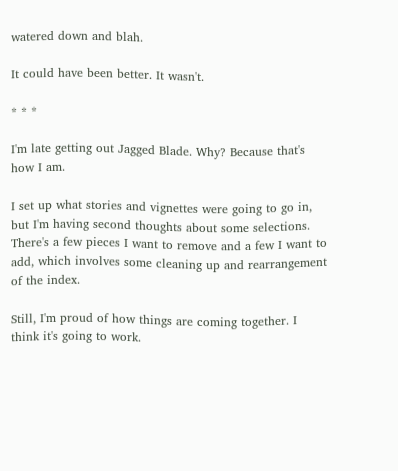watered down and blah.

It could have been better. It wasn't.

* * *

I'm late getting out Jagged Blade. Why? Because that's how I am.

I set up what stories and vignettes were going to go in, but I'm having second thoughts about some selections. There's a few pieces I want to remove and a few I want to add, which involves some cleaning up and rearrangement of the index.

Still, I'm proud of how things are coming together. I think it's going to work.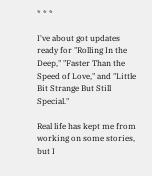* * *

I've about got updates ready for "Rolling In the Deep," "Faster Than the Speed of Love," and "Little Bit Strange But Still Special."

Real life has kept me from working on some stories, but I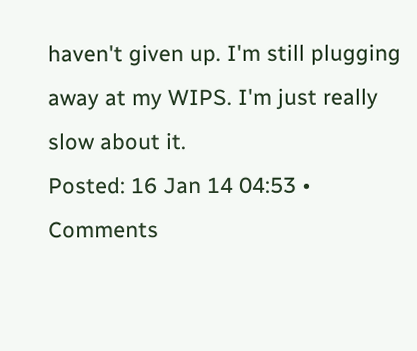haven't given up. I'm still plugging away at my WIPS. I'm just really slow about it.
Posted: 16 Jan 14 04:53 • Comments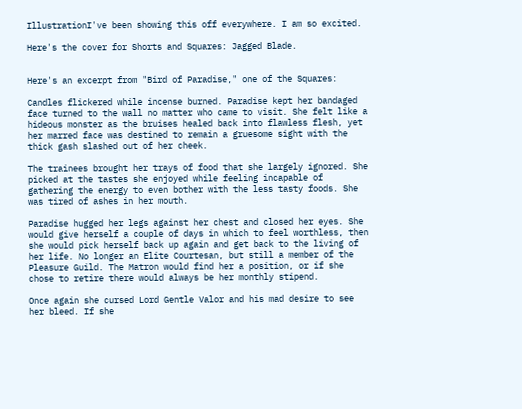IllustrationI've been showing this off everywhere. I am so excited.

Here's the cover for Shorts and Squares: Jagged Blade.


Here's an excerpt from "Bird of Paradise," one of the Squares:

Candles flickered while incense burned. Paradise kept her bandaged face turned to the wall no matter who came to visit. She felt like a hideous monster as the bruises healed back into flawless flesh, yet her marred face was destined to remain a gruesome sight with the thick gash slashed out of her cheek.

The trainees brought her trays of food that she largely ignored. She picked at the tastes she enjoyed while feeling incapable of gathering the energy to even bother with the less tasty foods. She was tired of ashes in her mouth.

Paradise hugged her legs against her chest and closed her eyes. She would give herself a couple of days in which to feel worthless, then she would pick herself back up again and get back to the living of her life. No longer an Elite Courtesan, but still a member of the Pleasure Guild. The Matron would find her a position, or if she chose to retire there would always be her monthly stipend.

Once again she cursed Lord Gentle Valor and his mad desire to see her bleed. If she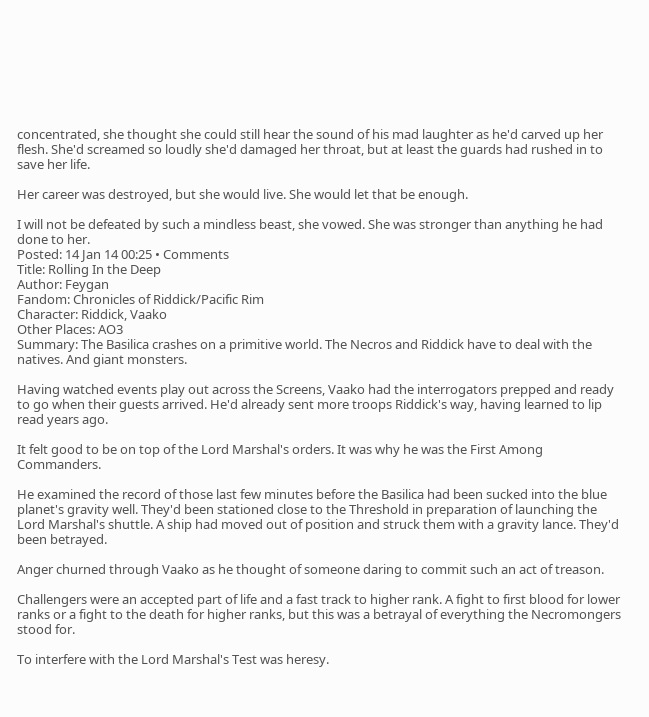concentrated, she thought she could still hear the sound of his mad laughter as he'd carved up her flesh. She'd screamed so loudly she'd damaged her throat, but at least the guards had rushed in to save her life.

Her career was destroyed, but she would live. She would let that be enough.

I will not be defeated by such a mindless beast, she vowed. She was stronger than anything he had done to her.
Posted: 14 Jan 14 00:25 • Comments
Title: Rolling In the Deep
Author: Feygan
Fandom: Chronicles of Riddick/Pacific Rim
Character: Riddick, Vaako
Other Places: AO3
Summary: The Basilica crashes on a primitive world. The Necros and Riddick have to deal with the natives. And giant monsters.

Having watched events play out across the Screens, Vaako had the interrogators prepped and ready to go when their guests arrived. He'd already sent more troops Riddick's way, having learned to lip read years ago.

It felt good to be on top of the Lord Marshal's orders. It was why he was the First Among Commanders.

He examined the record of those last few minutes before the Basilica had been sucked into the blue planet's gravity well. They'd been stationed close to the Threshold in preparation of launching the Lord Marshal's shuttle. A ship had moved out of position and struck them with a gravity lance. They'd been betrayed.

Anger churned through Vaako as he thought of someone daring to commit such an act of treason.

Challengers were an accepted part of life and a fast track to higher rank. A fight to first blood for lower ranks or a fight to the death for higher ranks, but this was a betrayal of everything the Necromongers stood for.

To interfere with the Lord Marshal's Test was heresy.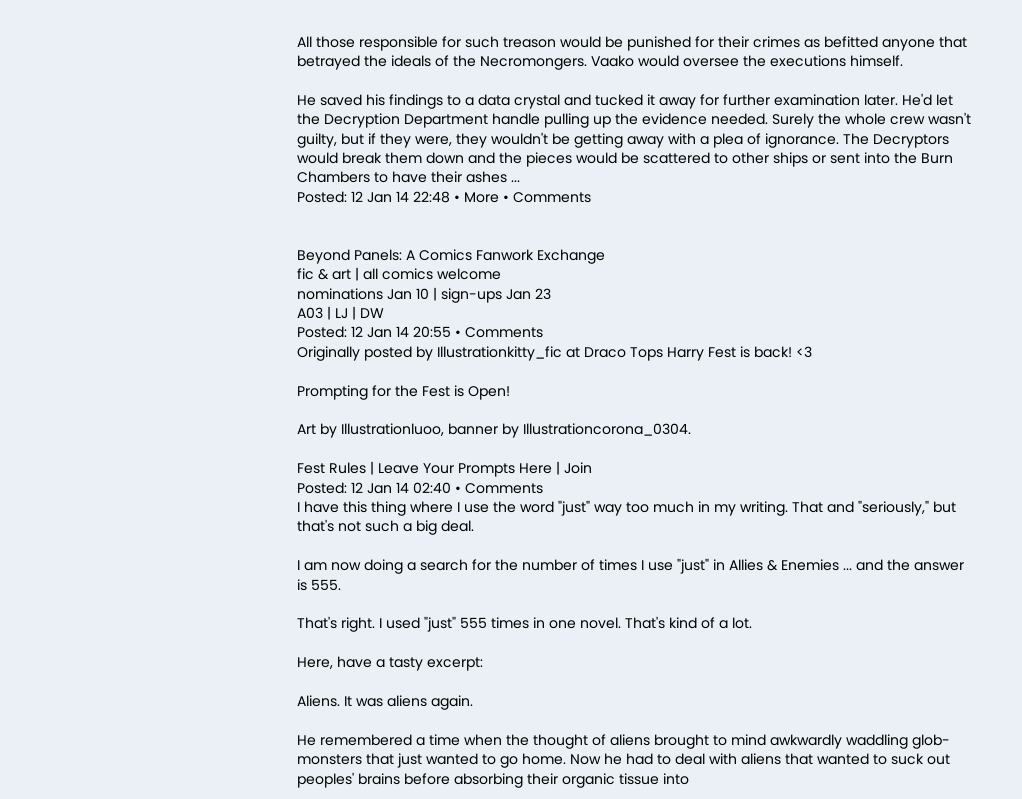All those responsible for such treason would be punished for their crimes as befitted anyone that betrayed the ideals of the Necromongers. Vaako would oversee the executions himself.

He saved his findings to a data crystal and tucked it away for further examination later. He'd let the Decryption Department handle pulling up the evidence needed. Surely the whole crew wasn't guilty, but if they were, they wouldn't be getting away with a plea of ignorance. The Decryptors would break them down and the pieces would be scattered to other ships or sent into the Burn Chambers to have their ashes ...
Posted: 12 Jan 14 22:48 • More • Comments


Beyond Panels: A Comics Fanwork Exchange
fic & art | all comics welcome
nominations Jan 10 | sign-ups Jan 23
A03 | LJ | DW
Posted: 12 Jan 14 20:55 • Comments
Originally posted by Illustrationkitty_fic at Draco Tops Harry Fest is back! <3

Prompting for the Fest is Open!

Art by Illustrationluoo, banner by Illustrationcorona_0304.

Fest Rules | Leave Your Prompts Here | Join
Posted: 12 Jan 14 02:40 • Comments
I have this thing where I use the word "just" way too much in my writing. That and "seriously," but that's not such a big deal.

I am now doing a search for the number of times I use "just" in Allies & Enemies ... and the answer is 555.

That's right. I used "just" 555 times in one novel. That's kind of a lot.

Here, have a tasty excerpt:

Aliens. It was aliens again.

He remembered a time when the thought of aliens brought to mind awkwardly waddling glob-monsters that just wanted to go home. Now he had to deal with aliens that wanted to suck out peoples' brains before absorbing their organic tissue into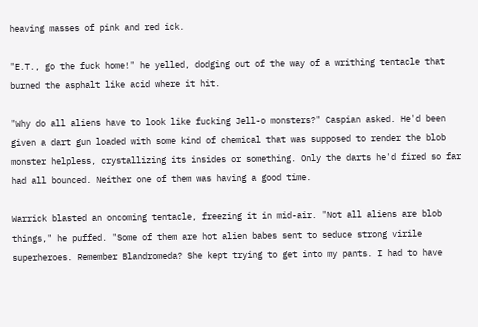heaving masses of pink and red ick.

"E.T., go the fuck home!" he yelled, dodging out of the way of a writhing tentacle that burned the asphalt like acid where it hit.

"Why do all aliens have to look like fucking Jell-o monsters?" Caspian asked. He'd been given a dart gun loaded with some kind of chemical that was supposed to render the blob monster helpless, crystallizing its insides or something. Only the darts he'd fired so far had all bounced. Neither one of them was having a good time.

Warrick blasted an oncoming tentacle, freezing it in mid-air. "Not all aliens are blob things," he puffed. "Some of them are hot alien babes sent to seduce strong virile superheroes. Remember Blandromeda? She kept trying to get into my pants. I had to have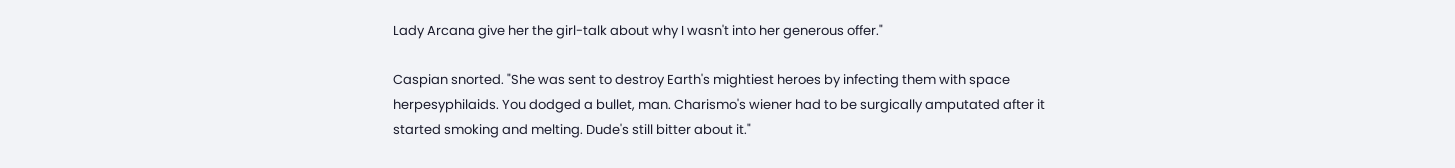Lady Arcana give her the girl-talk about why I wasn't into her generous offer."

Caspian snorted. "She was sent to destroy Earth's mightiest heroes by infecting them with space herpesyphilaids. You dodged a bullet, man. Charismo's wiener had to be surgically amputated after it started smoking and melting. Dude's still bitter about it."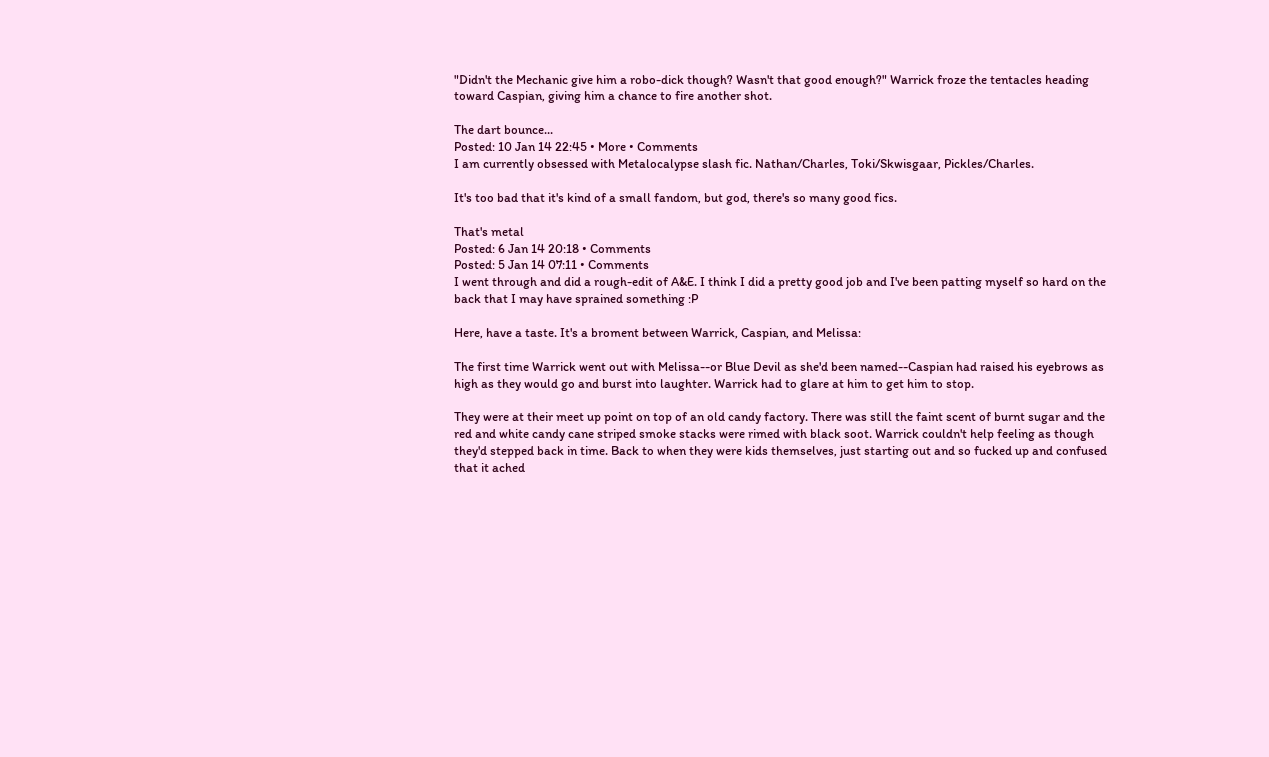"Didn't the Mechanic give him a robo-dick though? Wasn't that good enough?" Warrick froze the tentacles heading toward Caspian, giving him a chance to fire another shot.

The dart bounce...
Posted: 10 Jan 14 22:45 • More • Comments
I am currently obsessed with Metalocalypse slash fic. Nathan/Charles, Toki/Skwisgaar, Pickles/Charles.

It's too bad that it's kind of a small fandom, but god, there's so many good fics.

That's metal
Posted: 6 Jan 14 20:18 • Comments
Posted: 5 Jan 14 07:11 • Comments
I went through and did a rough-edit of A&E. I think I did a pretty good job and I've been patting myself so hard on the back that I may have sprained something :P

Here, have a taste. It's a broment between Warrick, Caspian, and Melissa:

The first time Warrick went out with Melissa--or Blue Devil as she'd been named--Caspian had raised his eyebrows as high as they would go and burst into laughter. Warrick had to glare at him to get him to stop.

They were at their meet up point on top of an old candy factory. There was still the faint scent of burnt sugar and the red and white candy cane striped smoke stacks were rimed with black soot. Warrick couldn't help feeling as though they'd stepped back in time. Back to when they were kids themselves, just starting out and so fucked up and confused that it ached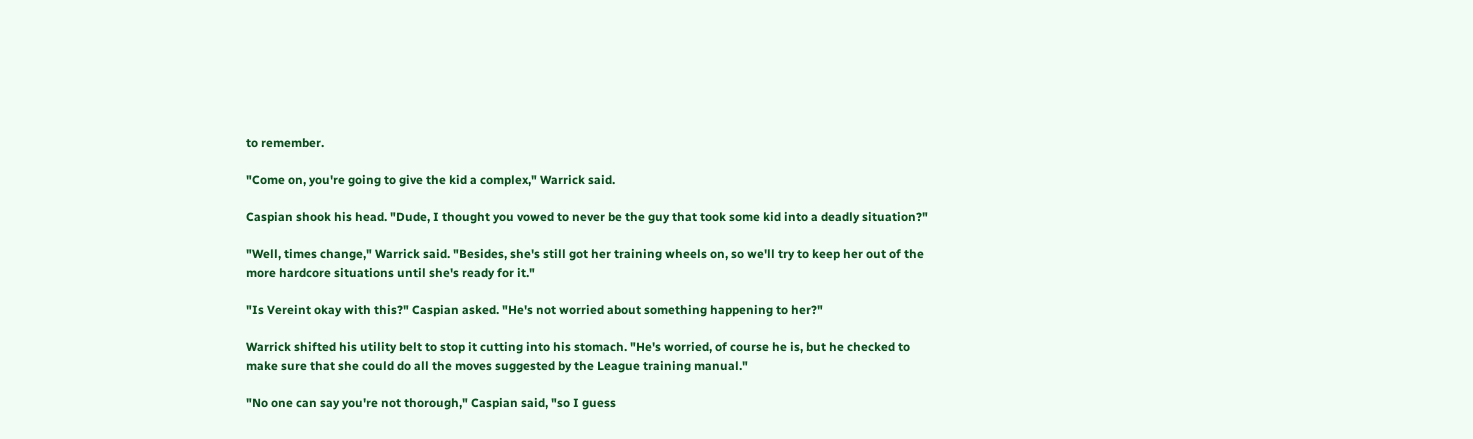to remember.

"Come on, you're going to give the kid a complex," Warrick said.

Caspian shook his head. "Dude, I thought you vowed to never be the guy that took some kid into a deadly situation?"

"Well, times change," Warrick said. "Besides, she's still got her training wheels on, so we'll try to keep her out of the more hardcore situations until she's ready for it."

"Is Vereint okay with this?" Caspian asked. "He's not worried about something happening to her?"

Warrick shifted his utility belt to stop it cutting into his stomach. "He's worried, of course he is, but he checked to make sure that she could do all the moves suggested by the League training manual."

"No one can say you're not thorough," Caspian said, "so I guess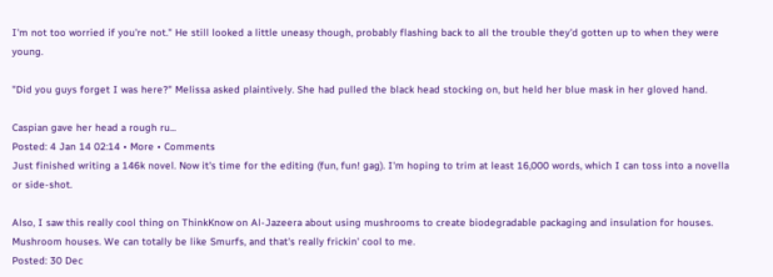I'm not too worried if you're not." He still looked a little uneasy though, probably flashing back to all the trouble they'd gotten up to when they were young.

"Did you guys forget I was here?" Melissa asked plaintively. She had pulled the black head stocking on, but held her blue mask in her gloved hand.

Caspian gave her head a rough ru...
Posted: 4 Jan 14 02:14 • More • Comments
Just finished writing a 146k novel. Now it's time for the editing (fun, fun! gag). I'm hoping to trim at least 16,000 words, which I can toss into a novella or side-shot.

Also, I saw this really cool thing on ThinkKnow on Al-Jazeera about using mushrooms to create biodegradable packaging and insulation for houses. Mushroom houses. We can totally be like Smurfs, and that's really frickin' cool to me.
Posted: 30 Dec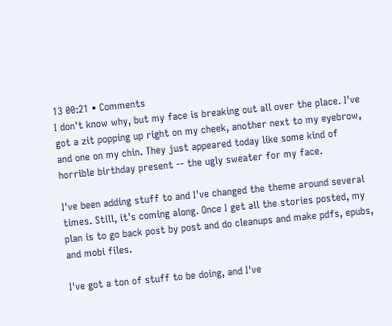13 00:21 • Comments
I don't know why, but my face is breaking out all over the place. I've got a zit popping up right on my cheek, another next to my eyebrow, and one on my chin. They just appeared today like some kind of horrible birthday present -- the ugly sweater for my face.

I've been adding stuff to and I've changed the theme around several times. Still, it's coming along. Once I get all the stories posted, my plan is to go back post by post and do cleanups and make pdfs, epubs, and mobi files.

I've got a ton of stuff to be doing, and I've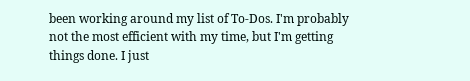been working around my list of To-Dos. I'm probably not the most efficient with my time, but I'm getting things done. I just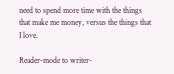need to spend more time with the things that make me money, versus the things that I love.

Reader-mode to writer-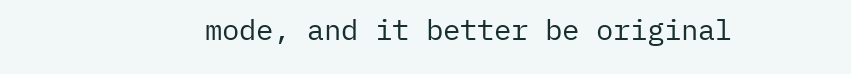mode, and it better be original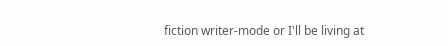fiction writer-mode or I'll be living at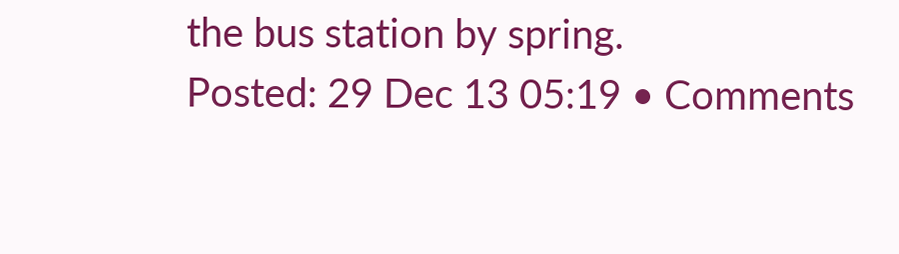the bus station by spring.
Posted: 29 Dec 13 05:19 • Comments